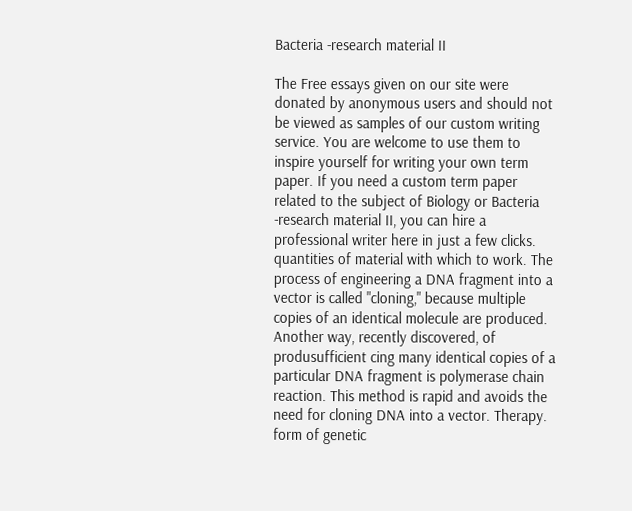Bacteria -research material II

The Free essays given on our site were donated by anonymous users and should not be viewed as samples of our custom writing service. You are welcome to use them to inspire yourself for writing your own term paper. If you need a custom term paper related to the subject of Biology or Bacteria -research material II, you can hire a professional writer here in just a few clicks.
quantities of material with which to work. The process of engineering a DNA fragment into a vector is called "cloning," because multiple copies of an identical molecule are produced. Another way, recently discovered, of produsufficient cing many identical copies of a particular DNA fragment is polymerase chain reaction. This method is rapid and avoids the need for cloning DNA into a vector. Therapy. form of genetic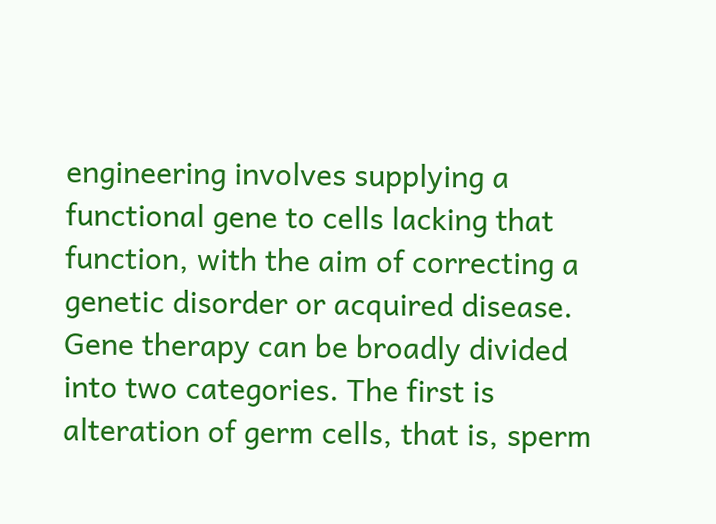engineering involves supplying a functional gene to cells lacking that function, with the aim of correcting a genetic disorder or acquired disease. Gene therapy can be broadly divided into two categories. The first is alteration of germ cells, that is, sperm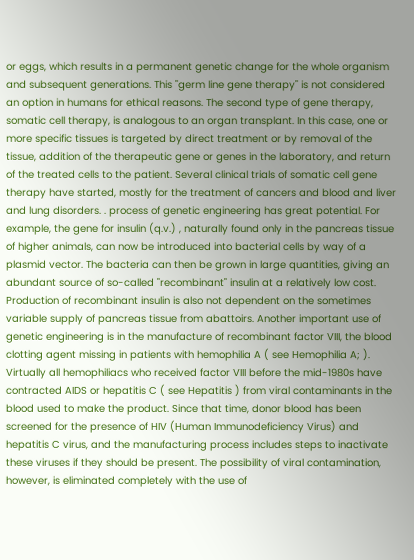or eggs, which results in a permanent genetic change for the whole organism and subsequent generations. This "germ line gene therapy" is not considered an option in humans for ethical reasons. The second type of gene therapy, somatic cell therapy, is analogous to an organ transplant. In this case, one or more specific tissues is targeted by direct treatment or by removal of the tissue, addition of the therapeutic gene or genes in the laboratory, and return of the treated cells to the patient. Several clinical trials of somatic cell gene therapy have started, mostly for the treatment of cancers and blood and liver and lung disorders. . process of genetic engineering has great potential. For example, the gene for insulin (q.v.) , naturally found only in the pancreas tissue of higher animals, can now be introduced into bacterial cells by way of a plasmid vector. The bacteria can then be grown in large quantities, giving an abundant source of so-called "recombinant" insulin at a relatively low cost. Production of recombinant insulin is also not dependent on the sometimes variable supply of pancreas tissue from abattoirs. Another important use of genetic engineering is in the manufacture of recombinant factor VIII, the blood clotting agent missing in patients with hemophilia A ( see Hemophilia A; ). Virtually all hemophiliacs who received factor VIII before the mid-1980s have contracted AIDS or hepatitis C ( see Hepatitis ) from viral contaminants in the blood used to make the product. Since that time, donor blood has been screened for the presence of HIV (Human Immunodeficiency Virus) and hepatitis C virus, and the manufacturing process includes steps to inactivate these viruses if they should be present. The possibility of viral contamination, however, is eliminated completely with the use of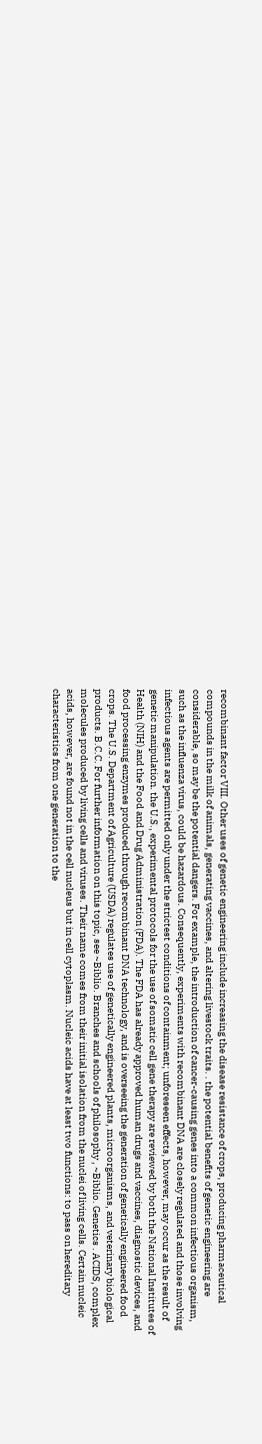recombinant factor VIII. Other uses of genetic engineering include increasing the disease resistance of crops, producing pharmaceutical compounds in the milk of animals, generating vaccines, and altering livestock traits. . the potential benefits of genetic engineering are considerable, so may be the potential dangers. For example, the introduction of cancer-causing genes into a common infectious organism, such as the influenza virus, could be hazardous. Consequently, experiments with recombinant DNA are closely regulated and those involving infectious agents are permitted only under the strictest conditions of containment; unforeseen effects, however, may occur as the result of genetic manipulation. the U.S., experimental protocols for the use of somatic cell gene therapy are reviewed by both the National Institutes of Health (NIH) and the Food and Drug Administration (FDA). The FDA has already approved human drugs and vaccines, diagnostic devices, and food processing enzymes produced through recombinant DNA technology, and is overseeing the generation of genetically engineered food crops. The U.S. Department of Agriculture (USDA) regulates use of genetically engineered plants, microorganisms, and veterinary biological products. B.C.C. For further information on this topic, see ~Biblio. Branches and schools of philosophy , ~Biblio. Genetics . ACIDS, complex molecules produced by living cells and viruses. Their name comes from their initial isolation from the nuclei of living cells. Certain nucleic acids, however, are found not in the cell nucleus but in cell cytoplasm. Nucleic acids have at least two functions: to pass on hereditary characteristics from one generation to the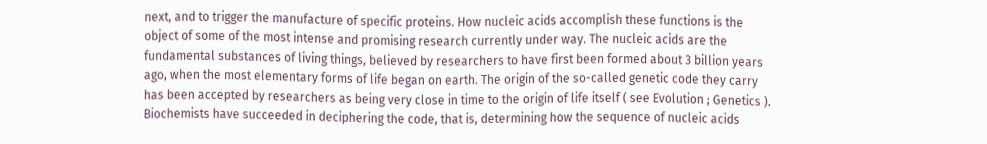next, and to trigger the manufacture of specific proteins. How nucleic acids accomplish these functions is the object of some of the most intense and promising research currently under way. The nucleic acids are the fundamental substances of living things, believed by researchers to have first been formed about 3 billion years ago, when the most elementary forms of life began on earth. The origin of the so-called genetic code they carry has been accepted by researchers as being very close in time to the origin of life itself ( see Evolution ; Genetics ). Biochemists have succeeded in deciphering the code, that is, determining how the sequence of nucleic acids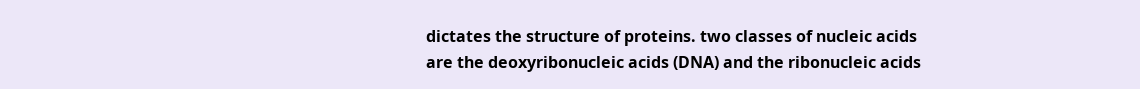dictates the structure of proteins. two classes of nucleic acids are the deoxyribonucleic acids (DNA) and the ribonucleic acids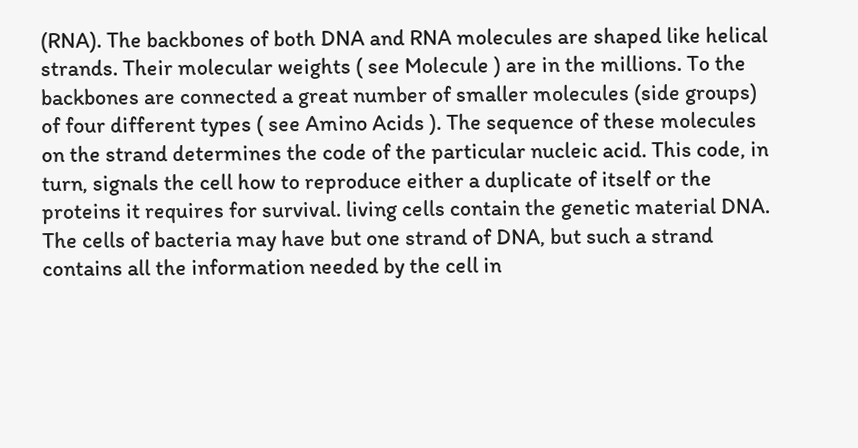(RNA). The backbones of both DNA and RNA molecules are shaped like helical strands. Their molecular weights ( see Molecule ) are in the millions. To the backbones are connected a great number of smaller molecules (side groups) of four different types ( see Amino Acids ). The sequence of these molecules on the strand determines the code of the particular nucleic acid. This code, in turn, signals the cell how to reproduce either a duplicate of itself or the proteins it requires for survival. living cells contain the genetic material DNA. The cells of bacteria may have but one strand of DNA, but such a strand contains all the information needed by the cell in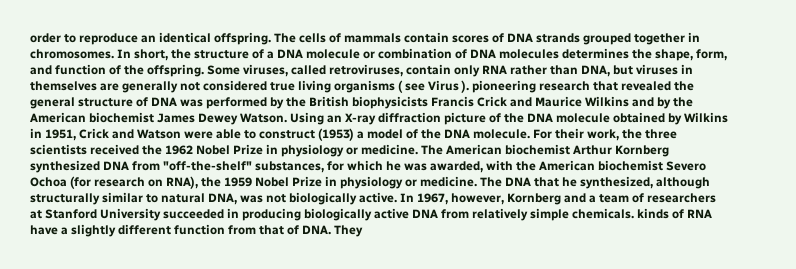order to reproduce an identical offspring. The cells of mammals contain scores of DNA strands grouped together in chromosomes. In short, the structure of a DNA molecule or combination of DNA molecules determines the shape, form, and function of the offspring. Some viruses, called retroviruses, contain only RNA rather than DNA, but viruses in themselves are generally not considered true living organisms ( see Virus ). pioneering research that revealed the general structure of DNA was performed by the British biophysicists Francis Crick and Maurice Wilkins and by the American biochemist James Dewey Watson. Using an X-ray diffraction picture of the DNA molecule obtained by Wilkins in 1951, Crick and Watson were able to construct (1953) a model of the DNA molecule. For their work, the three scientists received the 1962 Nobel Prize in physiology or medicine. The American biochemist Arthur Kornberg synthesized DNA from "off-the-shelf" substances, for which he was awarded, with the American biochemist Severo Ochoa (for research on RNA), the 1959 Nobel Prize in physiology or medicine. The DNA that he synthesized, although structurally similar to natural DNA, was not biologically active. In 1967, however, Kornberg and a team of researchers at Stanford University succeeded in producing biologically active DNA from relatively simple chemicals. kinds of RNA have a slightly different function from that of DNA. They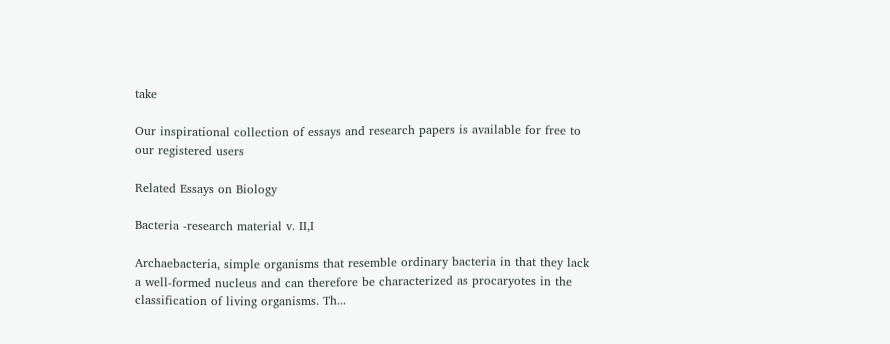take

Our inspirational collection of essays and research papers is available for free to our registered users

Related Essays on Biology

Bacteria -research material v. II,I

Archaebacteria, simple organisms that resemble ordinary bacteria in that they lack a well-formed nucleus and can therefore be characterized as procaryotes in the classification of living organisms. Th...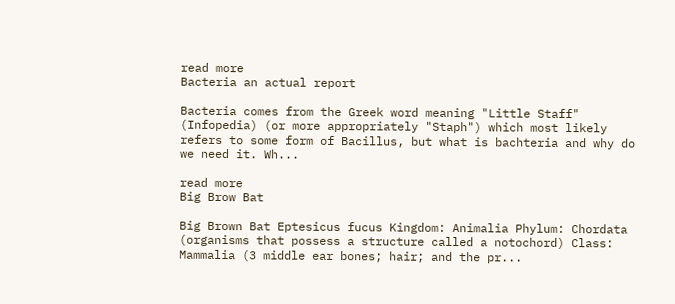read more
Bacteria an actual report

Bacteria comes from the Greek word meaning "Little Staff" (Infopedia) (or more appropriately "Staph") which most likely refers to some form of Bacillus, but what is bachteria and why do we need it. Wh...

read more
Big Brow Bat

Big Brown Bat Eptesicus fucus Kingdom: Animalia Phylum: Chordata (organisms that possess a structure called a notochord) Class: Mammalia (3 middle ear bones; hair; and the pr...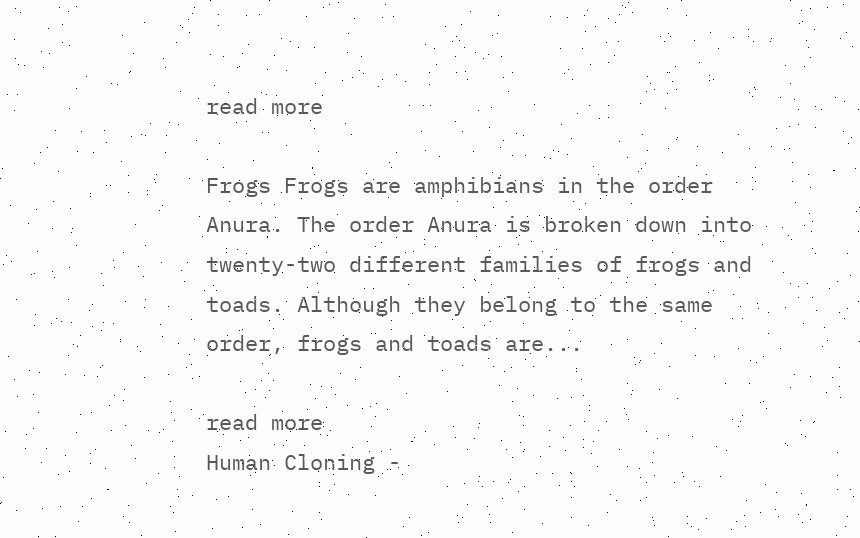read more

Frogs Frogs are amphibians in the order Anura. The order Anura is broken down into twenty-two different families of frogs and toads. Although they belong to the same order, frogs and toads are...

read more
Human Cloning -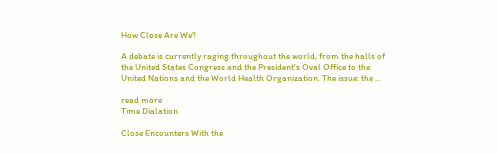How Close Are We?

A debate is currently raging throughout the world, from the halls of the United States Congress and the President's Oval Office to the United Nations and the World Health Organization. The issue: the ...

read more
Time Dialation

Close Encounters With the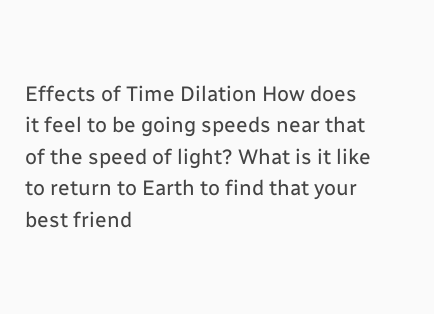Effects of Time Dilation How does it feel to be going speeds near that of the speed of light? What is it like to return to Earth to find that your best friend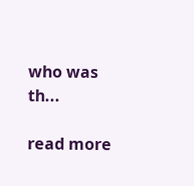who was th...

read more